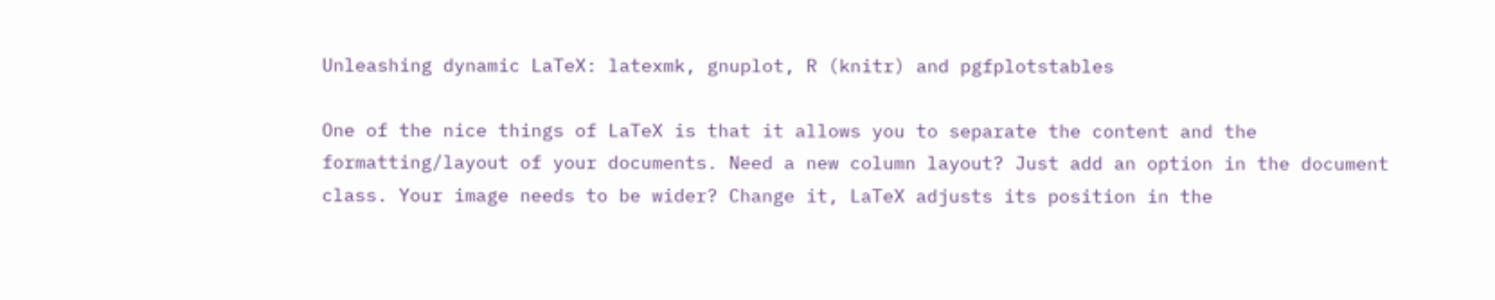Unleashing dynamic LaTeX: latexmk, gnuplot, R (knitr) and pgfplotstables

One of the nice things of LaTeX is that it allows you to separate the content and the formatting/layout of your documents. Need a new column layout? Just add an option in the document class. Your image needs to be wider? Change it, LaTeX adjusts its position in the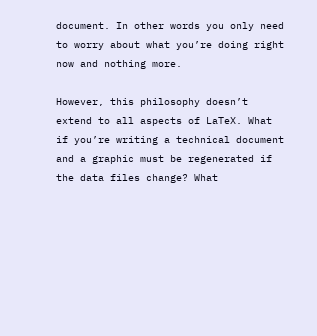document. In other words you only need to worry about what you’re doing right now and nothing more.

However, this philosophy doesn’t extend to all aspects of LaTeX. What if you’re writing a technical document and a graphic must be regenerated if the data files change? What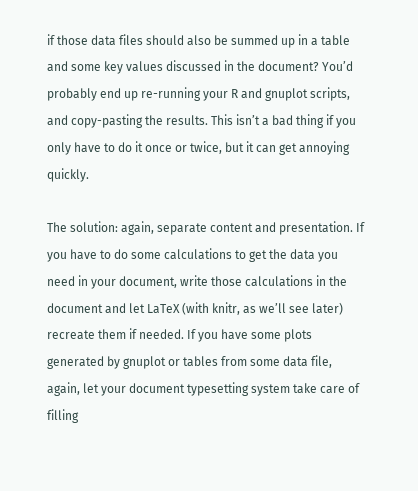if those data files should also be summed up in a table and some key values discussed in the document? You’d probably end up re-running your R and gnuplot scripts, and copy-pasting the results. This isn’t a bad thing if you only have to do it once or twice, but it can get annoying quickly.

The solution: again, separate content and presentation. If you have to do some calculations to get the data you need in your document, write those calculations in the document and let LaTeX (with knitr, as we’ll see later) recreate them if needed. If you have some plots generated by gnuplot or tables from some data file, again, let your document typesetting system take care of filling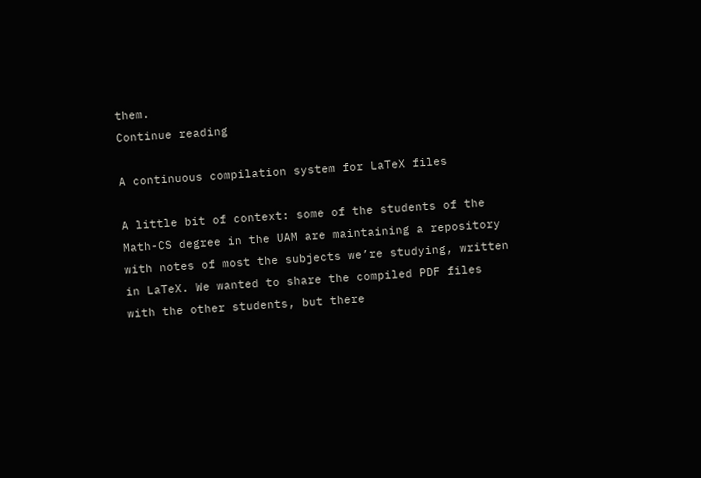them.
Continue reading

A continuous compilation system for LaTeX files

A little bit of context: some of the students of the Math-CS degree in the UAM are maintaining a repository with notes of most the subjects we’re studying, written in LaTeX. We wanted to share the compiled PDF files with the other students, but there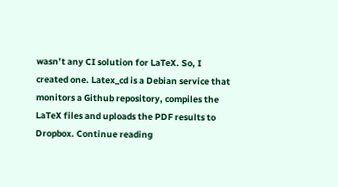wasn’t any CI solution for LaTeX. So, I created one. Latex_cd is a Debian service that monitors a Github repository, compiles the LaTeX files and uploads the PDF results to Dropbox. Continue reading